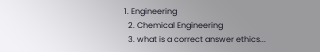1. Engineering
  2. Chemical Engineering
  3. what is a correct answer ethics...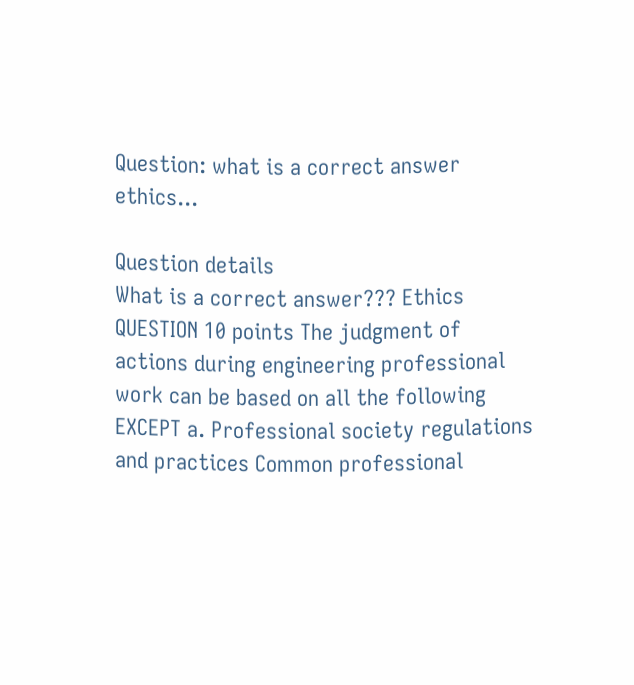Question: what is a correct answer ethics...

Question details
What is a correct answer??? Ethics
QUESTION 10 points The judgment of actions during engineering professional work can be based on all the following EXCEPT a. Professional society regulations and practices Common professional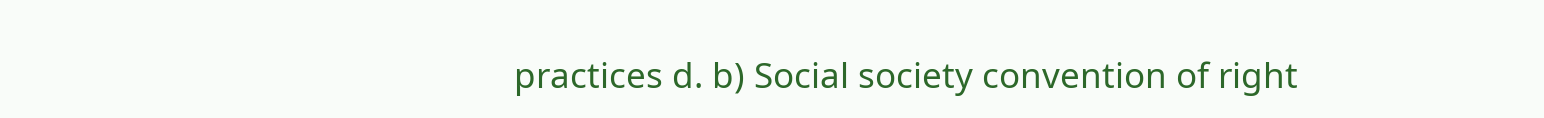practices d. b) Social society convention of right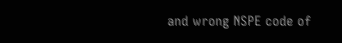and wrong NSPE code of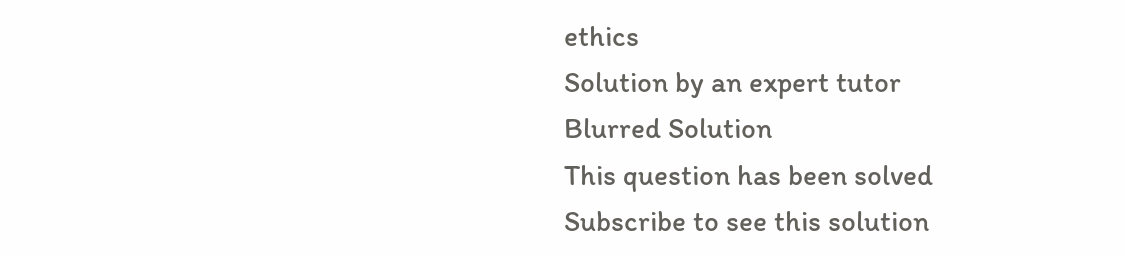ethics
Solution by an expert tutor
Blurred Solution
This question has been solved
Subscribe to see this solution